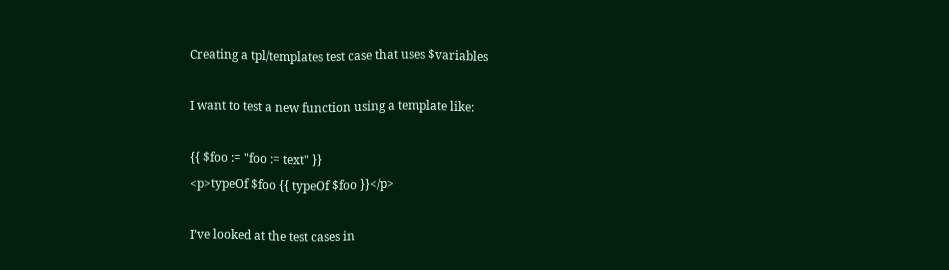Creating a tpl/templates test case that uses $variables

I want to test a new function using a template like:

{{ $foo := "foo := text" }}
<p>typeOf $foo {{ typeOf $foo }}</p>

I’ve looked at the test cases in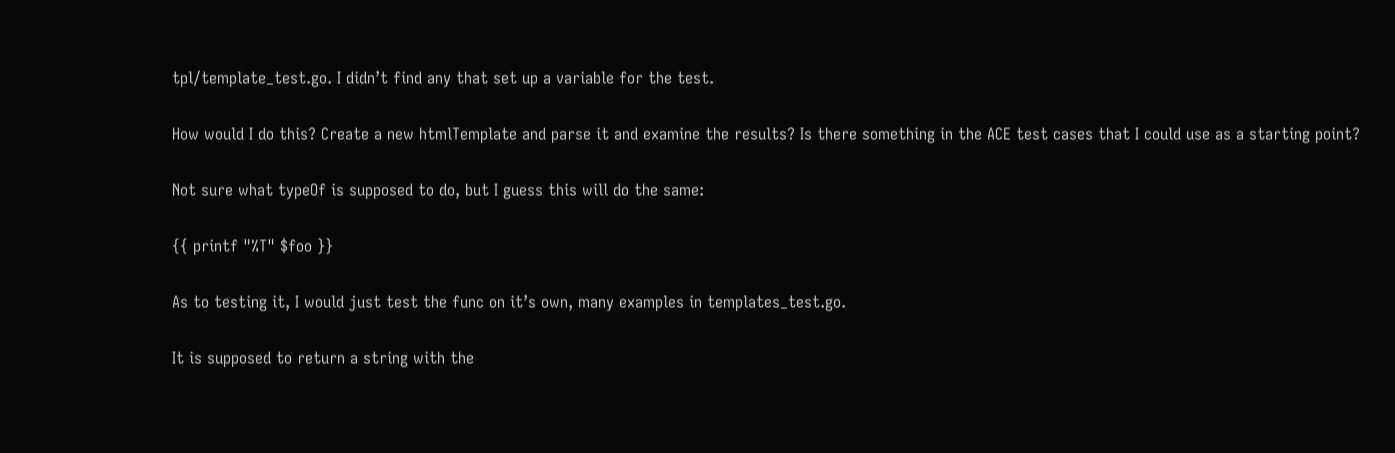tpl/template_test.go. I didn’t find any that set up a variable for the test.

How would I do this? Create a new htmlTemplate and parse it and examine the results? Is there something in the ACE test cases that I could use as a starting point?

Not sure what typeOf is supposed to do, but I guess this will do the same:

{{ printf "%T" $foo }}

As to testing it, I would just test the func on it’s own, many examples in templates_test.go.

It is supposed to return a string with the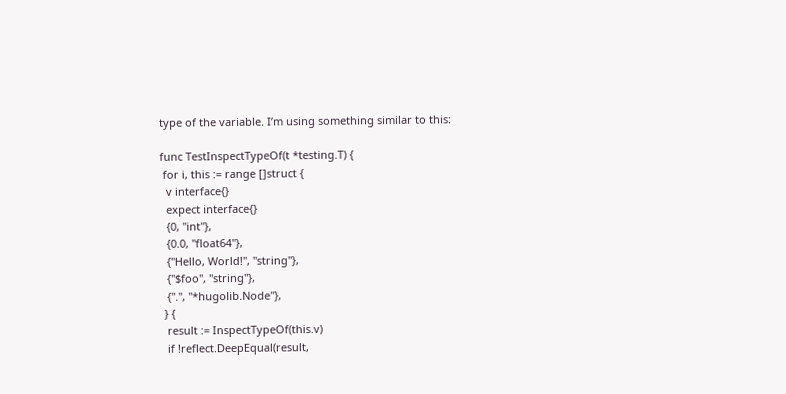type of the variable. I’m using something similar to this:

func TestInspectTypeOf(t *testing.T) {
 for i, this := range []struct {
  v interface{}
  expect interface{}
  {0, "int"},
  {0.0, "float64"},
  {"Hello, World!", "string"},
  {"$foo", "string"},
  {".", "*hugolib.Node"},
 } {
  result := InspectTypeOf(this.v)
  if !reflect.DeepEqual(result,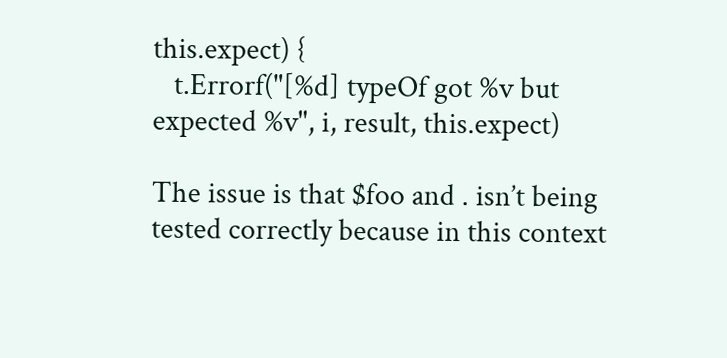this.expect) {
   t.Errorf("[%d] typeOf got %v but expected %v", i, result, this.expect)

The issue is that $foo and . isn’t being tested correctly because in this context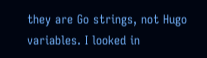they are Go strings, not Hugo variables. I looked in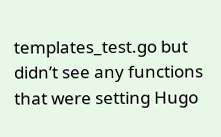templates_test.go but didn’t see any functions that were setting Hugo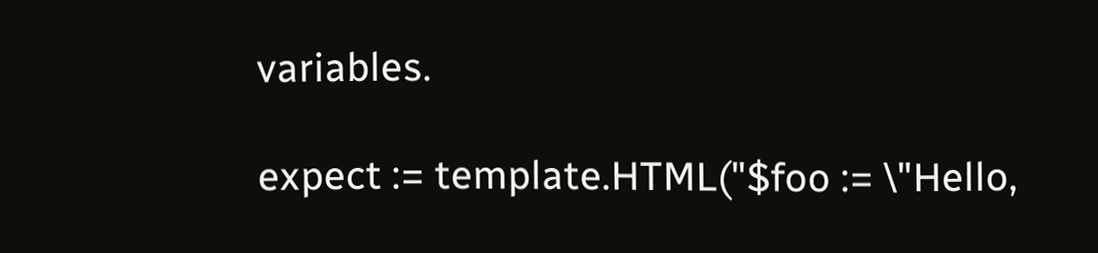variables.

expect := template.HTML("$foo := \"Hello,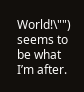World!\"") seems to be what I’m after.